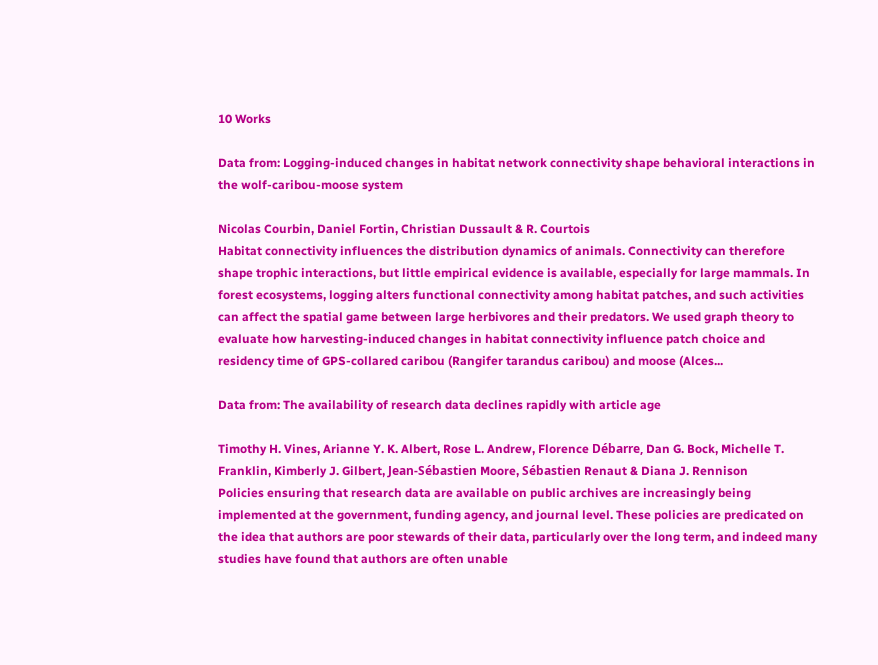10 Works

Data from: Logging-induced changes in habitat network connectivity shape behavioral interactions in the wolf-caribou-moose system

Nicolas Courbin, Daniel Fortin, Christian Dussault & R. Courtois
Habitat connectivity influences the distribution dynamics of animals. Connectivity can therefore shape trophic interactions, but little empirical evidence is available, especially for large mammals. In forest ecosystems, logging alters functional connectivity among habitat patches, and such activities can affect the spatial game between large herbivores and their predators. We used graph theory to evaluate how harvesting-induced changes in habitat connectivity influence patch choice and residency time of GPS-collared caribou (Rangifer tarandus caribou) and moose (Alces...

Data from: The availability of research data declines rapidly with article age

Timothy H. Vines, Arianne Y. K. Albert, Rose L. Andrew, Florence Débarre, Dan G. Bock, Michelle T. Franklin, Kimberly J. Gilbert, Jean-Sébastien Moore, Sébastien Renaut & Diana J. Rennison
Policies ensuring that research data are available on public archives are increasingly being implemented at the government, funding agency, and journal level. These policies are predicated on the idea that authors are poor stewards of their data, particularly over the long term, and indeed many studies have found that authors are often unable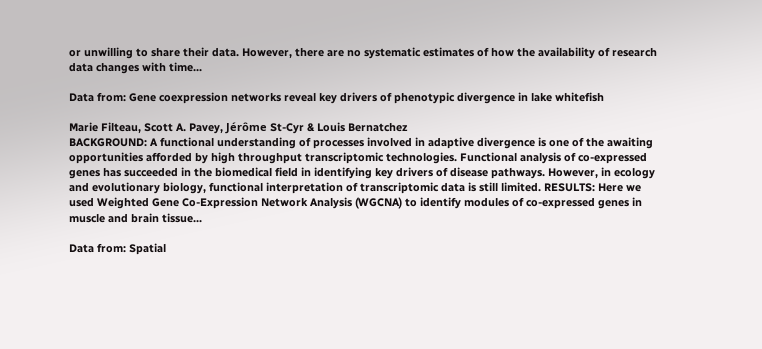or unwilling to share their data. However, there are no systematic estimates of how the availability of research data changes with time...

Data from: Gene coexpression networks reveal key drivers of phenotypic divergence in lake whitefish

Marie Filteau, Scott A. Pavey, Jérôme St-Cyr & Louis Bernatchez
BACKGROUND: A functional understanding of processes involved in adaptive divergence is one of the awaiting opportunities afforded by high throughput transcriptomic technologies. Functional analysis of co-expressed genes has succeeded in the biomedical field in identifying key drivers of disease pathways. However, in ecology and evolutionary biology, functional interpretation of transcriptomic data is still limited. RESULTS: Here we used Weighted Gene Co-Expression Network Analysis (WGCNA) to identify modules of co-expressed genes in muscle and brain tissue...

Data from: Spatial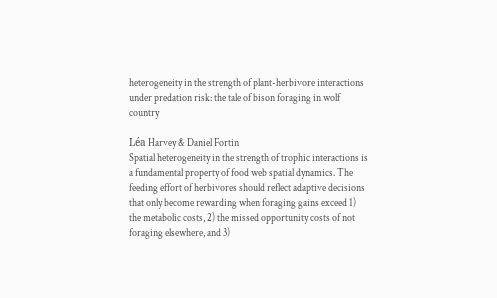heterogeneity in the strength of plant-herbivore interactions under predation risk: the tale of bison foraging in wolf country

Léa Harvey & Daniel Fortin
Spatial heterogeneity in the strength of trophic interactions is a fundamental property of food web spatial dynamics. The feeding effort of herbivores should reflect adaptive decisions that only become rewarding when foraging gains exceed 1) the metabolic costs, 2) the missed opportunity costs of not foraging elsewhere, and 3)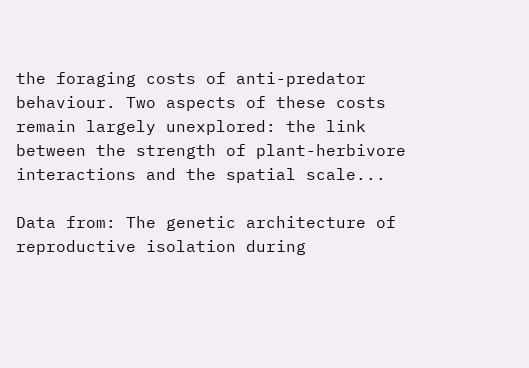the foraging costs of anti-predator behaviour. Two aspects of these costs remain largely unexplored: the link between the strength of plant-herbivore interactions and the spatial scale...

Data from: The genetic architecture of reproductive isolation during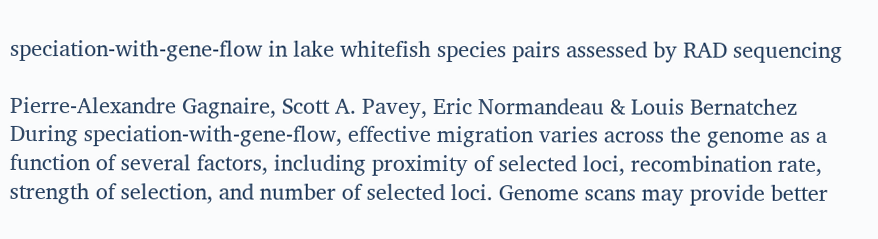speciation-with-gene-flow in lake whitefish species pairs assessed by RAD sequencing

Pierre-Alexandre Gagnaire, Scott A. Pavey, Eric Normandeau & Louis Bernatchez
During speciation-with-gene-flow, effective migration varies across the genome as a function of several factors, including proximity of selected loci, recombination rate, strength of selection, and number of selected loci. Genome scans may provide better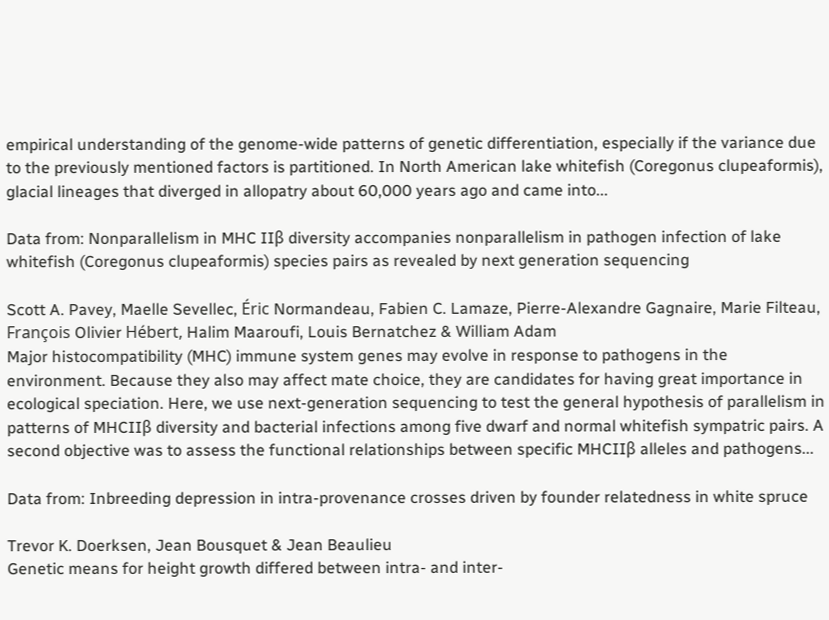empirical understanding of the genome-wide patterns of genetic differentiation, especially if the variance due to the previously mentioned factors is partitioned. In North American lake whitefish (Coregonus clupeaformis), glacial lineages that diverged in allopatry about 60,000 years ago and came into...

Data from: Nonparallelism in MHC IIβ diversity accompanies nonparallelism in pathogen infection of lake whitefish (Coregonus clupeaformis) species pairs as revealed by next generation sequencing

Scott A. Pavey, Maelle Sevellec, Éric Normandeau, Fabien C. Lamaze, Pierre-Alexandre Gagnaire, Marie Filteau, François Olivier Hébert, Halim Maaroufi, Louis Bernatchez & William Adam
Major histocompatibility (MHC) immune system genes may evolve in response to pathogens in the environment. Because they also may affect mate choice, they are candidates for having great importance in ecological speciation. Here, we use next-generation sequencing to test the general hypothesis of parallelism in patterns of MHCIIβ diversity and bacterial infections among five dwarf and normal whitefish sympatric pairs. A second objective was to assess the functional relationships between specific MHCIIβ alleles and pathogens...

Data from: Inbreeding depression in intra-provenance crosses driven by founder relatedness in white spruce

Trevor K. Doerksen, Jean Bousquet & Jean Beaulieu
Genetic means for height growth differed between intra- and inter-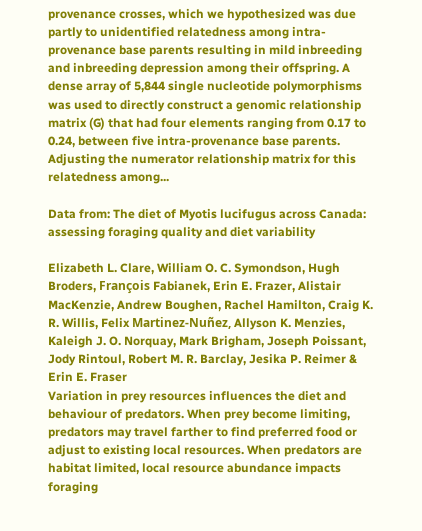provenance crosses, which we hypothesized was due partly to unidentified relatedness among intra-provenance base parents resulting in mild inbreeding and inbreeding depression among their offspring. A dense array of 5,844 single nucleotide polymorphisms was used to directly construct a genomic relationship matrix (G) that had four elements ranging from 0.17 to 0.24, between five intra-provenance base parents. Adjusting the numerator relationship matrix for this relatedness among...

Data from: The diet of Myotis lucifugus across Canada: assessing foraging quality and diet variability

Elizabeth L. Clare, William O. C. Symondson, Hugh Broders, François Fabianek, Erin E. Frazer, Alistair MacKenzie, Andrew Boughen, Rachel Hamilton, Craig K. R. Willis, Felix Martinez-Nuñez, Allyson K. Menzies, Kaleigh J. O. Norquay, Mark Brigham, Joseph Poissant, Jody Rintoul, Robert M. R. Barclay, Jesika P. Reimer & Erin E. Fraser
Variation in prey resources influences the diet and behaviour of predators. When prey become limiting, predators may travel farther to find preferred food or adjust to existing local resources. When predators are habitat limited, local resource abundance impacts foraging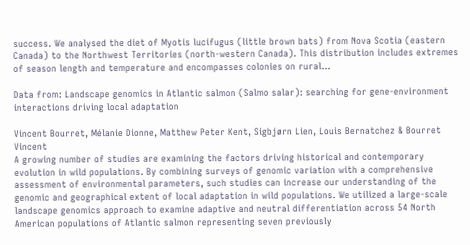success. We analysed the diet of Myotis lucifugus (little brown bats) from Nova Scotia (eastern Canada) to the Northwest Territories (north-western Canada). This distribution includes extremes of season length and temperature and encompasses colonies on rural...

Data from: Landscape genomics in Atlantic salmon (Salmo salar): searching for gene-environment interactions driving local adaptation

Vincent Bourret, Mélanie Dionne, Matthew Peter Kent, Sigbjørn Lien, Louis Bernatchez & Bourret Vincent
A growing number of studies are examining the factors driving historical and contemporary evolution in wild populations. By combining surveys of genomic variation with a comprehensive assessment of environmental parameters, such studies can increase our understanding of the genomic and geographical extent of local adaptation in wild populations. We utilized a large-scale landscape genomics approach to examine adaptive and neutral differentiation across 54 North American populations of Atlantic salmon representing seven previously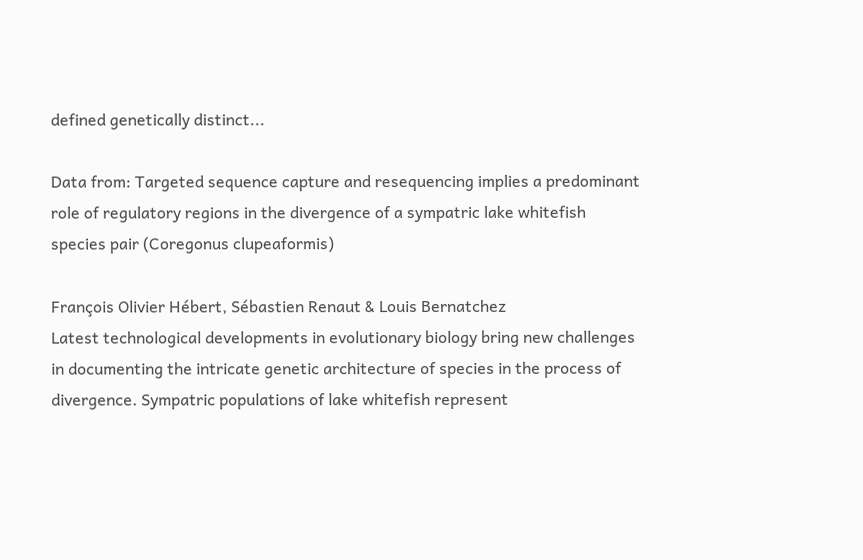defined genetically distinct...

Data from: Targeted sequence capture and resequencing implies a predominant role of regulatory regions in the divergence of a sympatric lake whitefish species pair (Coregonus clupeaformis)

François Olivier Hébert, Sébastien Renaut & Louis Bernatchez
Latest technological developments in evolutionary biology bring new challenges in documenting the intricate genetic architecture of species in the process of divergence. Sympatric populations of lake whitefish represent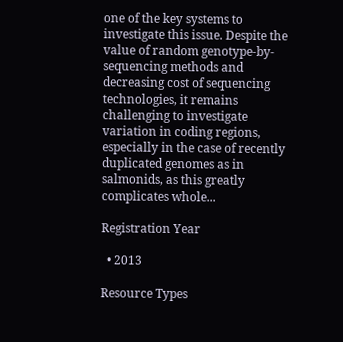one of the key systems to investigate this issue. Despite the value of random genotype-by-sequencing methods and decreasing cost of sequencing technologies, it remains challenging to investigate variation in coding regions, especially in the case of recently duplicated genomes as in salmonids, as this greatly complicates whole...

Registration Year

  • 2013

Resource Types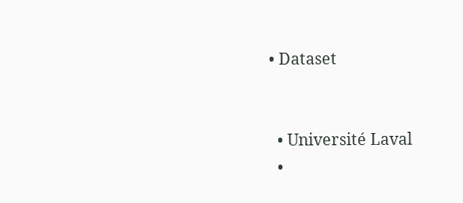• Dataset


  • Université Laval
  •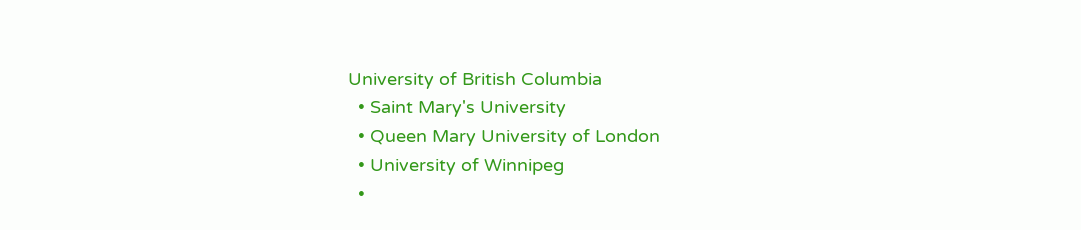University of British Columbia
  • Saint Mary's University
  • Queen Mary University of London
  • University of Winnipeg
  •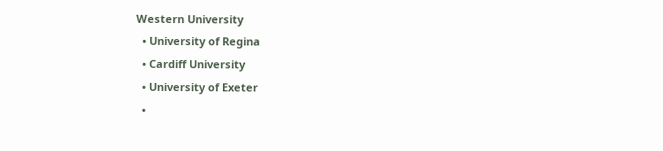Western University
  • University of Regina
  • Cardiff University
  • University of Exeter
  •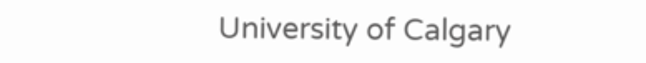University of Calgary